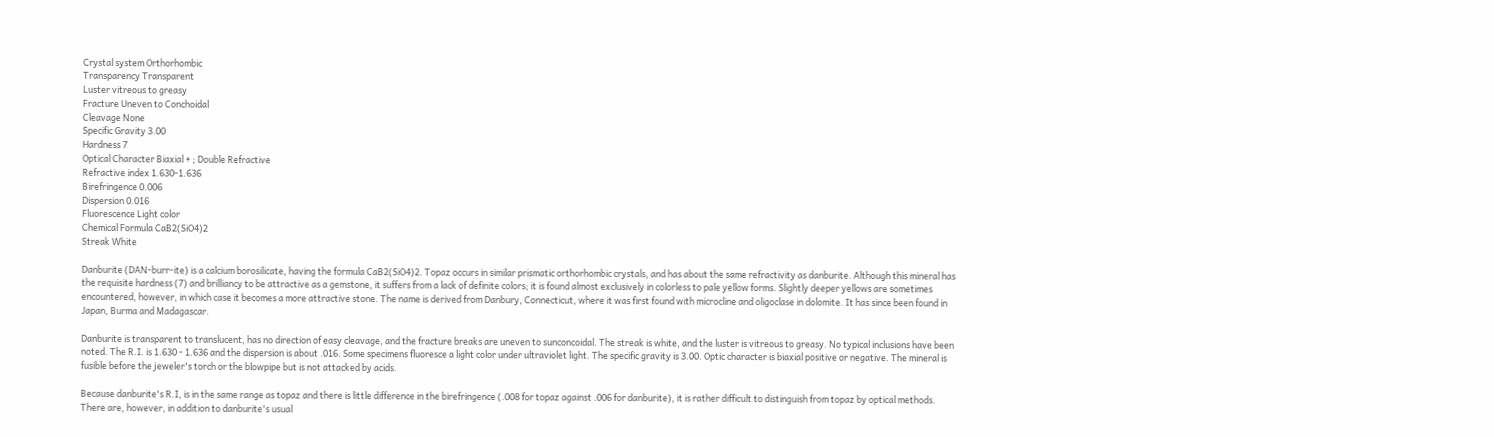Crystal system Orthorhombic
Transparency Transparent
Luster vitreous to greasy
Fracture Uneven to Conchoidal
Cleavage None
Specific Gravity 3.00
Hardness 7
Optical Character Biaxial + ; Double Refractive
Refractive index 1.630-1.636
Birefringence 0.006
Dispersion 0.016
Fluorescence Light color
Chemical Formula CaB2(SiO4)2
Streak White

Danburite (DAN-burr-ite) is a calcium borosilicate, having the formula CaB2(SiO4)2. Topaz occurs in similar prismatic orthorhombic crystals, and has about the same refractivity as danburite. Although this mineral has the requisite hardness (7) and brilliancy to be attractive as a gemstone, it suffers from a lack of definite colors; it is found almost exclusively in colorless to pale yellow forms. Slightly deeper yellows are sometimes encountered, however, in which case it becomes a more attractive stone. The name is derived from Danbury, Connecticut, where it was first found with microcline and oligoclase in dolomite. It has since been found in Japan, Burma and Madagascar.

Danburite is transparent to translucent, has no direction of easy cleavage, and the fracture breaks are uneven to sunconcoidal. The streak is white, and the luster is vitreous to greasy. No typical inclusions have been noted. The R.I. is 1.630 - 1.636 and the dispersion is about .016. Some specimens fluoresce a light color under ultraviolet light. The specific gravity is 3.00. Optic character is biaxial positive or negative. The mineral is fusible before the jeweler's torch or the blowpipe but is not attacked by acids.

Because danburite's R.I, is in the same range as topaz and there is little difference in the birefringence (.008 for topaz against .006 for danburite), it is rather difficult to distinguish from topaz by optical methods. There are, however, in addition to danburite's usual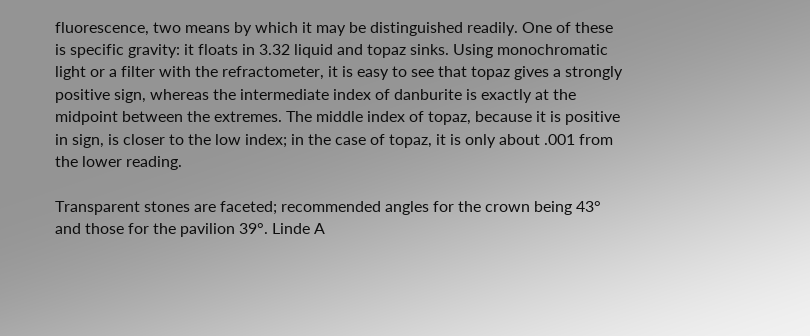fluorescence, two means by which it may be distinguished readily. One of these is specific gravity: it floats in 3.32 liquid and topaz sinks. Using monochromatic light or a filter with the refractometer, it is easy to see that topaz gives a strongly positive sign, whereas the intermediate index of danburite is exactly at the midpoint between the extremes. The middle index of topaz, because it is positive in sign, is closer to the low index; in the case of topaz, it is only about .001 from the lower reading.

Transparent stones are faceted; recommended angles for the crown being 43° and those for the pavilion 39°. Linde A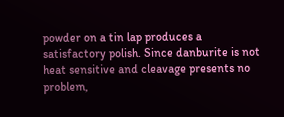powder on a tin lap produces a satisfactory polish. Since danburite is not heat sensitive and cleavage presents no problem,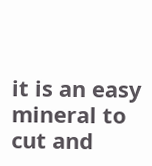it is an easy mineral to cut and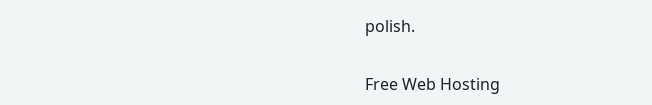polish.

Free Web Hosting